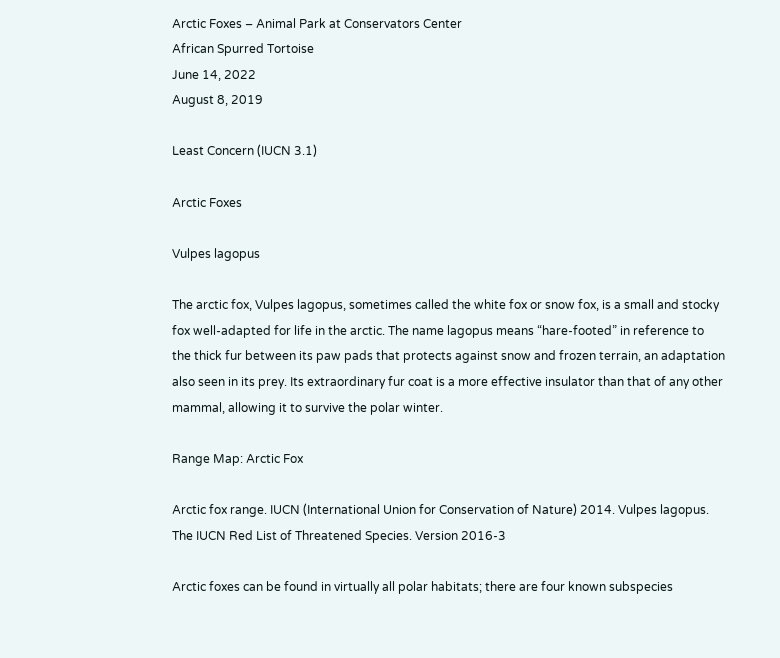Arctic Foxes – Animal Park at Conservators Center
African Spurred Tortoise
June 14, 2022
August 8, 2019

Least Concern (IUCN 3.1)

Arctic Foxes

Vulpes lagopus

The arctic fox, Vulpes lagopus, sometimes called the white fox or snow fox, is a small and stocky fox well-adapted for life in the arctic. The name lagopus means “hare-footed” in reference to the thick fur between its paw pads that protects against snow and frozen terrain, an adaptation also seen in its prey. Its extraordinary fur coat is a more effective insulator than that of any other mammal, allowing it to survive the polar winter.

Range Map: Arctic Fox

Arctic fox range. IUCN (International Union for Conservation of Nature) 2014. Vulpes lagopus. The IUCN Red List of Threatened Species. Version 2016-3

Arctic foxes can be found in virtually all polar habitats; there are four known subspecies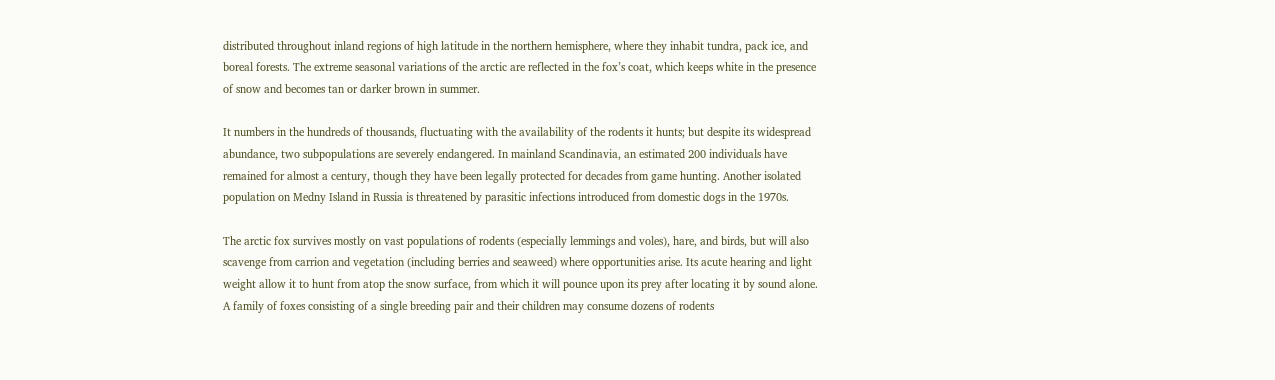distributed throughout inland regions of high latitude in the northern hemisphere, where they inhabit tundra, pack ice, and boreal forests. The extreme seasonal variations of the arctic are reflected in the fox’s coat, which keeps white in the presence of snow and becomes tan or darker brown in summer.

It numbers in the hundreds of thousands, fluctuating with the availability of the rodents it hunts; but despite its widespread abundance, two subpopulations are severely endangered. In mainland Scandinavia, an estimated 200 individuals have remained for almost a century, though they have been legally protected for decades from game hunting. Another isolated population on Medny Island in Russia is threatened by parasitic infections introduced from domestic dogs in the 1970s.

The arctic fox survives mostly on vast populations of rodents (especially lemmings and voles), hare, and birds, but will also scavenge from carrion and vegetation (including berries and seaweed) where opportunities arise. Its acute hearing and light weight allow it to hunt from atop the snow surface, from which it will pounce upon its prey after locating it by sound alone. A family of foxes consisting of a single breeding pair and their children may consume dozens of rodents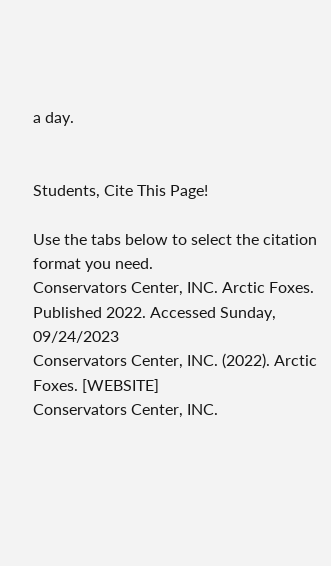a day.


Students, Cite This Page!

Use the tabs below to select the citation format you need.
Conservators Center, INC. Arctic Foxes. Published 2022. Accessed Sunday, 09/24/2023
Conservators Center, INC. (2022). Arctic Foxes. [WEBSITE]
Conservators Center, INC.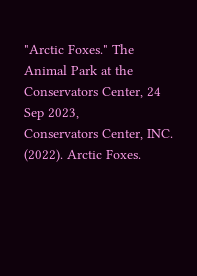"Arctic Foxes." The Animal Park at the Conservators Center, 24 Sep 2023,
Conservators Center, INC. (2022). Arctic Foxes.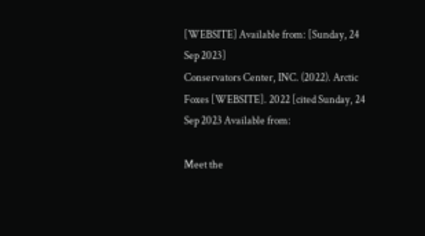[WEBSITE] Available from: [Sunday, 24 Sep 2023]
Conservators Center, INC. (2022). Arctic Foxes [WEBSITE]. 2022 [cited Sunday, 24 Sep 2023 Available from:

Meet the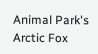Animal Park's Arctic Fox